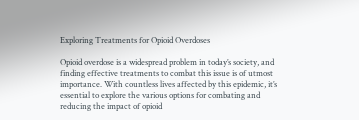Exploring Treatments for Opioid Overdoses

Opioid overdose is a widespread problem in today’s society, and finding effective treatments to combat this issue is of utmost importance. With countless lives affected by this epidemic, it’s essential to explore the various options for combating and reducing the impact of opioid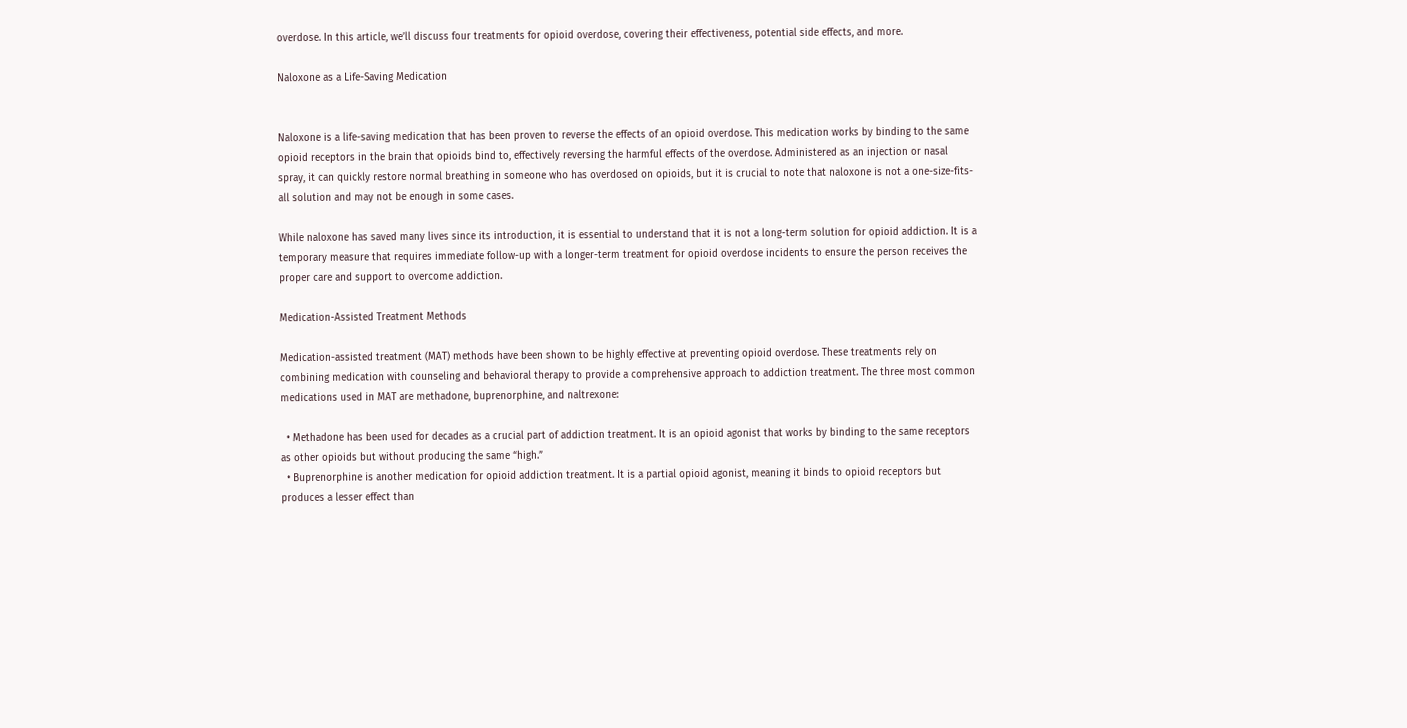overdose. In this article, we’ll discuss four treatments for opioid overdose, covering their effectiveness, potential side effects, and more.

Naloxone as a Life-Saving Medication


Naloxone is a life-saving medication that has been proven to reverse the effects of an opioid overdose. This medication works by binding to the same opioid receptors in the brain that opioids bind to, effectively reversing the harmful effects of the overdose. Administered as an injection or nasal spray, it can quickly restore normal breathing in someone who has overdosed on opioids, but it is crucial to note that naloxone is not a one-size-fits-all solution and may not be enough in some cases.

While naloxone has saved many lives since its introduction, it is essential to understand that it is not a long-term solution for opioid addiction. It is a temporary measure that requires immediate follow-up with a longer-term treatment for opioid overdose incidents to ensure the person receives the proper care and support to overcome addiction.

Medication-Assisted Treatment Methods

Medication-assisted treatment (MAT) methods have been shown to be highly effective at preventing opioid overdose. These treatments rely on combining medication with counseling and behavioral therapy to provide a comprehensive approach to addiction treatment. The three most common medications used in MAT are methadone, buprenorphine, and naltrexone:

  • Methadone has been used for decades as a crucial part of addiction treatment. It is an opioid agonist that works by binding to the same receptors as other opioids but without producing the same “high.”
  • Buprenorphine is another medication for opioid addiction treatment. It is a partial opioid agonist, meaning it binds to opioid receptors but produces a lesser effect than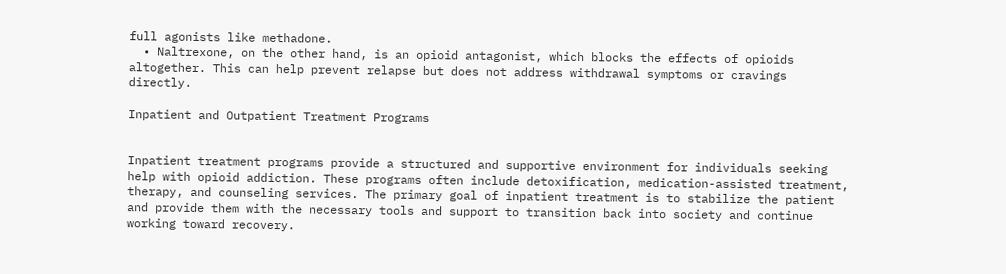full agonists like methadone.
  • Naltrexone, on the other hand, is an opioid antagonist, which blocks the effects of opioids altogether. This can help prevent relapse but does not address withdrawal symptoms or cravings directly.

Inpatient and Outpatient Treatment Programs


Inpatient treatment programs provide a structured and supportive environment for individuals seeking help with opioid addiction. These programs often include detoxification, medication-assisted treatment, therapy, and counseling services. The primary goal of inpatient treatment is to stabilize the patient and provide them with the necessary tools and support to transition back into society and continue working toward recovery.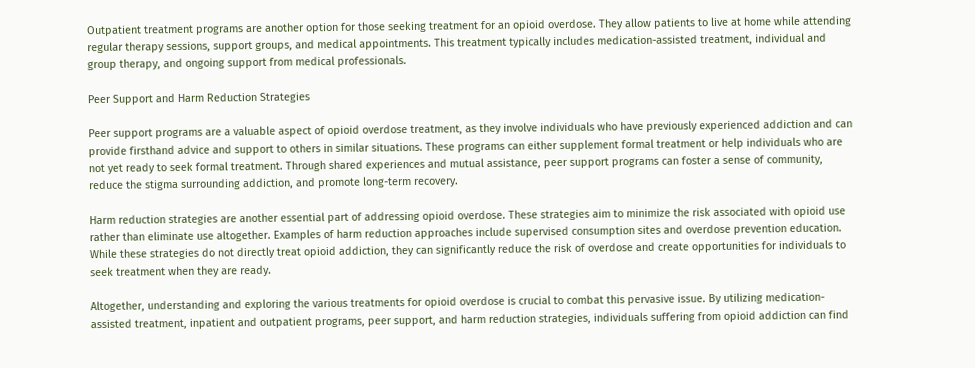Outpatient treatment programs are another option for those seeking treatment for an opioid overdose. They allow patients to live at home while attending regular therapy sessions, support groups, and medical appointments. This treatment typically includes medication-assisted treatment, individual and group therapy, and ongoing support from medical professionals.

Peer Support and Harm Reduction Strategies

Peer support programs are a valuable aspect of opioid overdose treatment, as they involve individuals who have previously experienced addiction and can provide firsthand advice and support to others in similar situations. These programs can either supplement formal treatment or help individuals who are not yet ready to seek formal treatment. Through shared experiences and mutual assistance, peer support programs can foster a sense of community, reduce the stigma surrounding addiction, and promote long-term recovery.

Harm reduction strategies are another essential part of addressing opioid overdose. These strategies aim to minimize the risk associated with opioid use rather than eliminate use altogether. Examples of harm reduction approaches include supervised consumption sites and overdose prevention education. While these strategies do not directly treat opioid addiction, they can significantly reduce the risk of overdose and create opportunities for individuals to seek treatment when they are ready.

Altogether, understanding and exploring the various treatments for opioid overdose is crucial to combat this pervasive issue. By utilizing medication-assisted treatment, inpatient and outpatient programs, peer support, and harm reduction strategies, individuals suffering from opioid addiction can find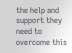the help and support they need to overcome this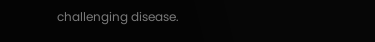challenging disease.